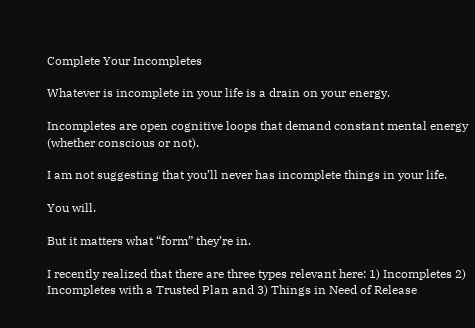Complete Your Incompletes

Whatever is incomplete in your life is a drain on your energy.

Incompletes are open cognitive loops that demand constant mental energy (whether conscious or not).

I am not suggesting that you’ll never has incomplete things in your life.

You will.

But it matters what “form” they’re in.

I recently realized that there are three types relevant here: 1) Incompletes 2) Incompletes with a Trusted Plan and 3) Things in Need of Release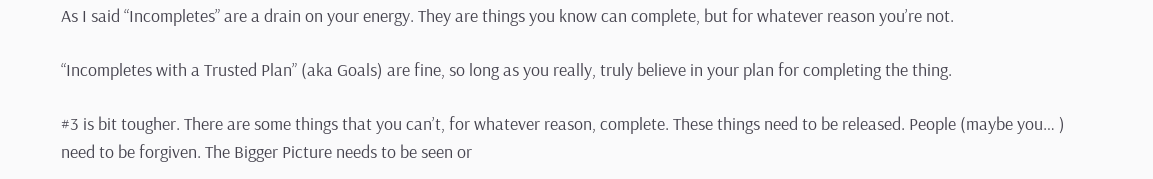As I said “Incompletes” are a drain on your energy. They are things you know can complete, but for whatever reason you’re not.

“Incompletes with a Trusted Plan” (aka Goals) are fine, so long as you really, truly believe in your plan for completing the thing.

#3 is bit tougher. There are some things that you can’t, for whatever reason, complete. These things need to be released. People (maybe you… ) need to be forgiven. The Bigger Picture needs to be seen or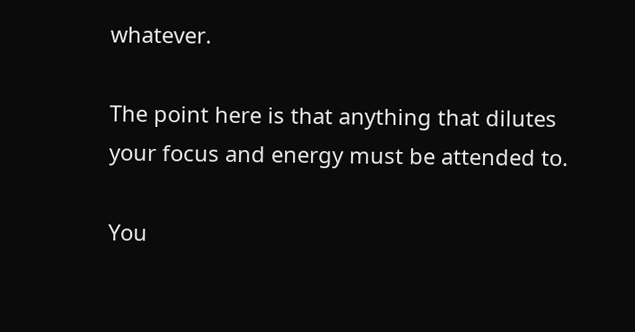whatever.

The point here is that anything that dilutes your focus and energy must be attended to.

You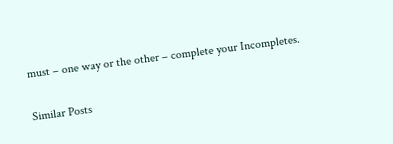must – one way or the other – complete your Incompletes.

Similar Posts